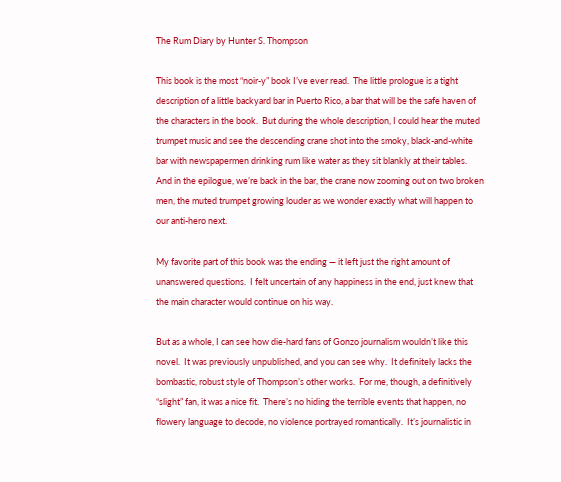The Rum Diary by Hunter S. Thompson

This book is the most “noir-y” book I’ve ever read.  The little prologue is a tight description of a little backyard bar in Puerto Rico, a bar that will be the safe haven of the characters in the book.  But during the whole description, I could hear the muted trumpet music and see the descending crane shot into the smoky, black-and-white bar with newspapermen drinking rum like water as they sit blankly at their tables.  And in the epilogue, we’re back in the bar, the crane now zooming out on two broken men, the muted trumpet growing louder as we wonder exactly what will happen to our anti-hero next.

My favorite part of this book was the ending — it left just the right amount of unanswered questions.  I felt uncertain of any happiness in the end, just knew that the main character would continue on his way.

But as a whole, I can see how die-hard fans of Gonzo journalism wouldn’t like this novel.  It was previously unpublished, and you can see why.  It definitely lacks the bombastic, robust style of Thompson’s other works.  For me, though, a definitively “slight” fan, it was a nice fit.  There’s no hiding the terrible events that happen, no flowery language to decode, no violence portrayed romantically.  It’s journalistic in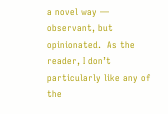a novel way — observant, but opinionated.  As the reader, I don’t particularly like any of the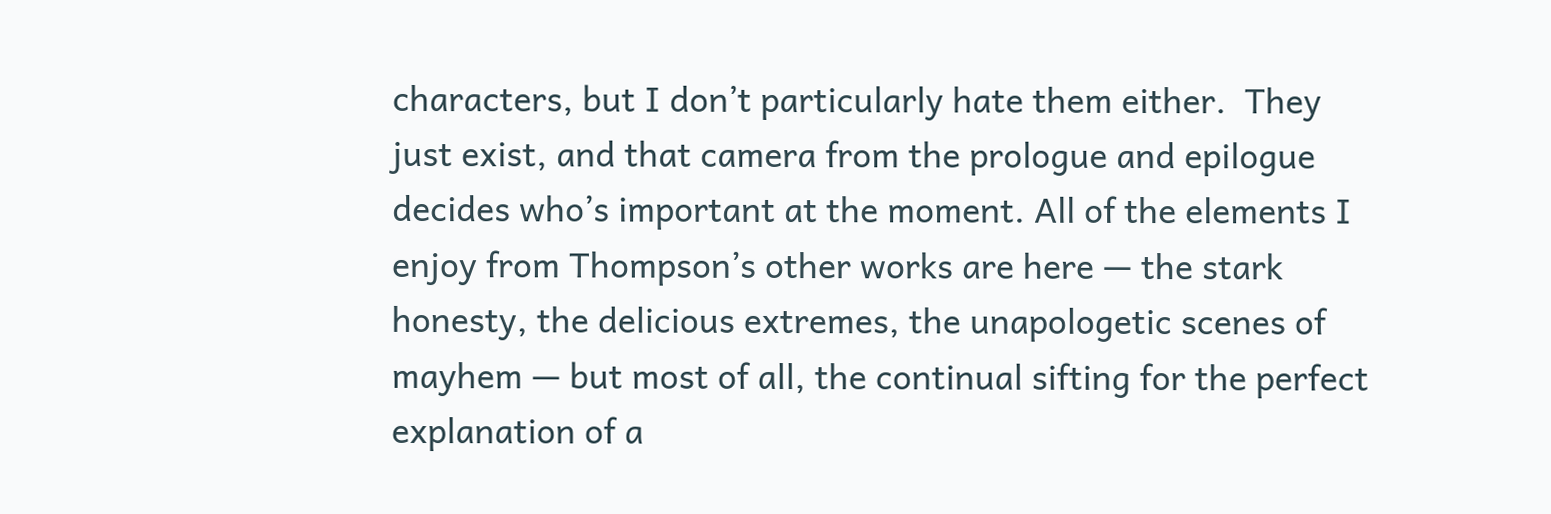characters, but I don’t particularly hate them either.  They just exist, and that camera from the prologue and epilogue decides who’s important at the moment. All of the elements I enjoy from Thompson’s other works are here — the stark honesty, the delicious extremes, the unapologetic scenes of mayhem — but most of all, the continual sifting for the perfect explanation of a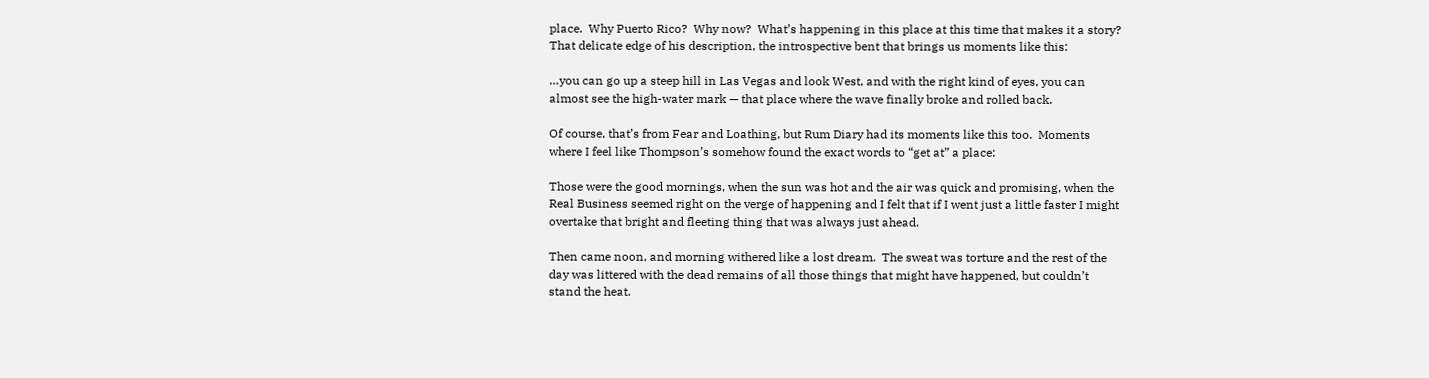place.  Why Puerto Rico?  Why now?  What’s happening in this place at this time that makes it a story?  That delicate edge of his description, the introspective bent that brings us moments like this:

…you can go up a steep hill in Las Vegas and look West, and with the right kind of eyes, you can almost see the high-water mark — that place where the wave finally broke and rolled back.

Of course, that’s from Fear and Loathing, but Rum Diary had its moments like this too.  Moments where I feel like Thompson’s somehow found the exact words to “get at” a place:

Those were the good mornings, when the sun was hot and the air was quick and promising, when the Real Business seemed right on the verge of happening and I felt that if I went just a little faster I might overtake that bright and fleeting thing that was always just ahead.

Then came noon, and morning withered like a lost dream.  The sweat was torture and the rest of the day was littered with the dead remains of all those things that might have happened, but couldn’t stand the heat.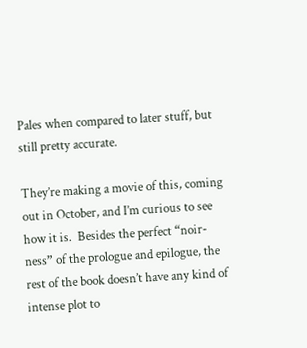Pales when compared to later stuff, but still pretty accurate.

They’re making a movie of this, coming out in October, and I’m curious to see how it is.  Besides the perfect “noir-ness” of the prologue and epilogue, the rest of the book doesn’t have any kind of intense plot to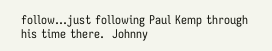follow…just following Paul Kemp through his time there.  Johnny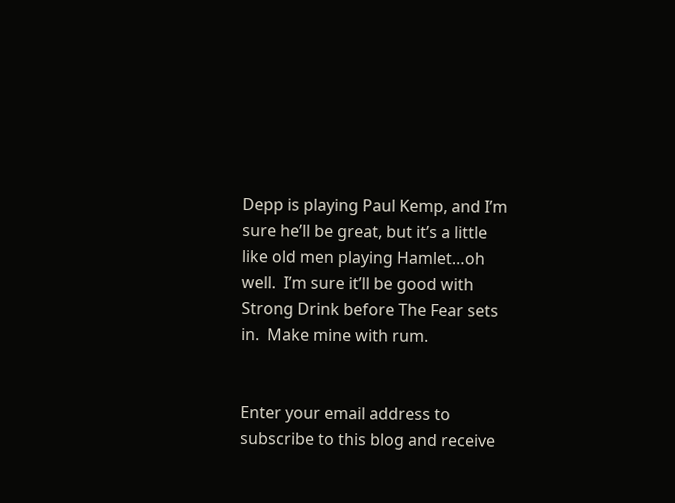Depp is playing Paul Kemp, and I’m sure he’ll be great, but it’s a little like old men playing Hamlet…oh well.  I’m sure it’ll be good with Strong Drink before The Fear sets in.  Make mine with rum.


Enter your email address to subscribe to this blog and receive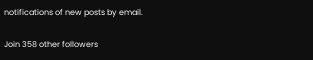notifications of new posts by email.

Join 358 other followers